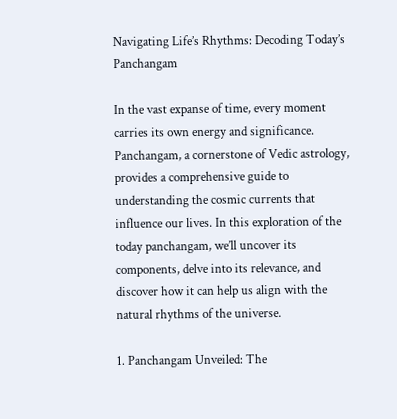Navigating Life’s Rhythms: Decoding Today’s Panchangam

In the vast expanse of time, every moment carries its own energy and significance. Panchangam, a cornerstone of Vedic astrology, provides a comprehensive guide to understanding the cosmic currents that influence our lives. In this exploration of the today panchangam, we’ll uncover its components, delve into its relevance, and discover how it can help us align with the natural rhythms of the universe.

1. Panchangam Unveiled: The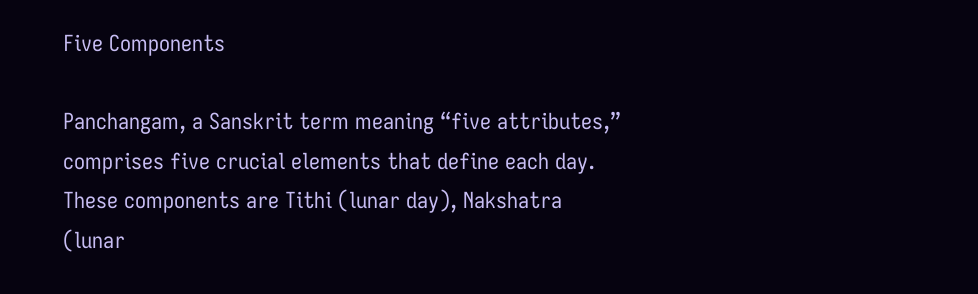Five Components

Panchangam, a Sanskrit term meaning “five attributes,” comprises five crucial elements that define each day. These components are Tithi (lunar day), Nakshatra (lunar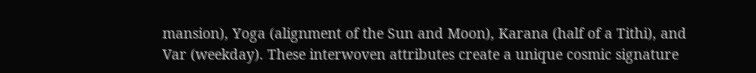mansion), Yoga (alignment of the Sun and Moon), Karana (half of a Tithi), and Var (weekday). These interwoven attributes create a unique cosmic signature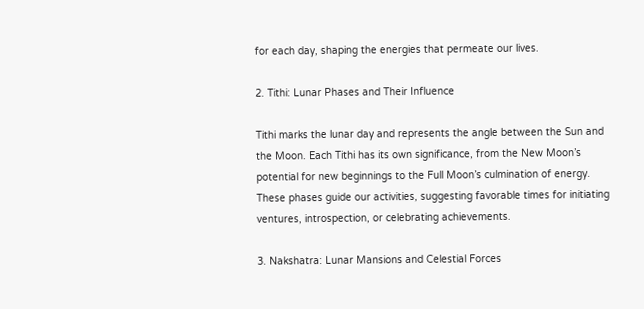for each day, shaping the energies that permeate our lives.

2. Tithi: Lunar Phases and Their Influence

Tithi marks the lunar day and represents the angle between the Sun and the Moon. Each Tithi has its own significance, from the New Moon’s potential for new beginnings to the Full Moon’s culmination of energy. These phases guide our activities, suggesting favorable times for initiating ventures, introspection, or celebrating achievements.

3. Nakshatra: Lunar Mansions and Celestial Forces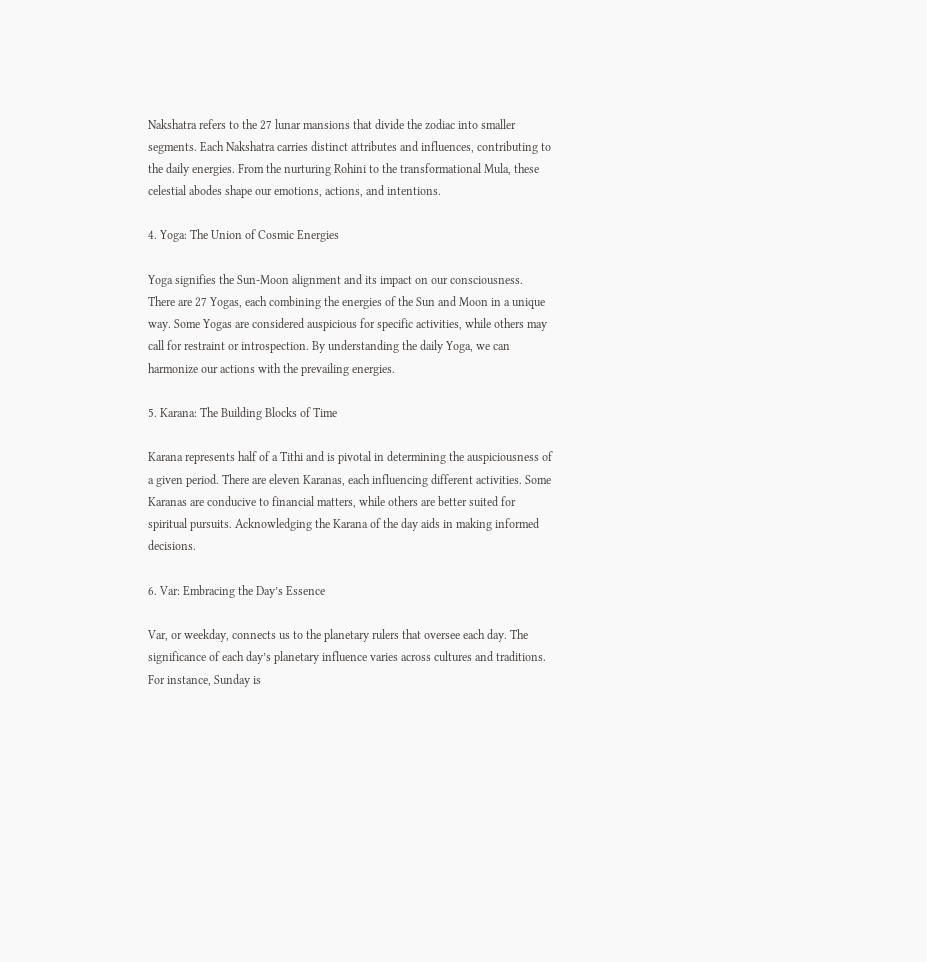Nakshatra refers to the 27 lunar mansions that divide the zodiac into smaller segments. Each Nakshatra carries distinct attributes and influences, contributing to the daily energies. From the nurturing Rohini to the transformational Mula, these celestial abodes shape our emotions, actions, and intentions.

4. Yoga: The Union of Cosmic Energies

Yoga signifies the Sun-Moon alignment and its impact on our consciousness. There are 27 Yogas, each combining the energies of the Sun and Moon in a unique way. Some Yogas are considered auspicious for specific activities, while others may call for restraint or introspection. By understanding the daily Yoga, we can harmonize our actions with the prevailing energies.

5. Karana: The Building Blocks of Time

Karana represents half of a Tithi and is pivotal in determining the auspiciousness of a given period. There are eleven Karanas, each influencing different activities. Some Karanas are conducive to financial matters, while others are better suited for spiritual pursuits. Acknowledging the Karana of the day aids in making informed decisions.

6. Var: Embracing the Day’s Essence

Var, or weekday, connects us to the planetary rulers that oversee each day. The significance of each day’s planetary influence varies across cultures and traditions. For instance, Sunday is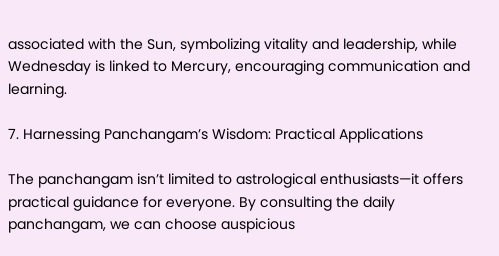associated with the Sun, symbolizing vitality and leadership, while Wednesday is linked to Mercury, encouraging communication and learning.

7. Harnessing Panchangam’s Wisdom: Practical Applications

The panchangam isn’t limited to astrological enthusiasts—it offers practical guidance for everyone. By consulting the daily panchangam, we can choose auspicious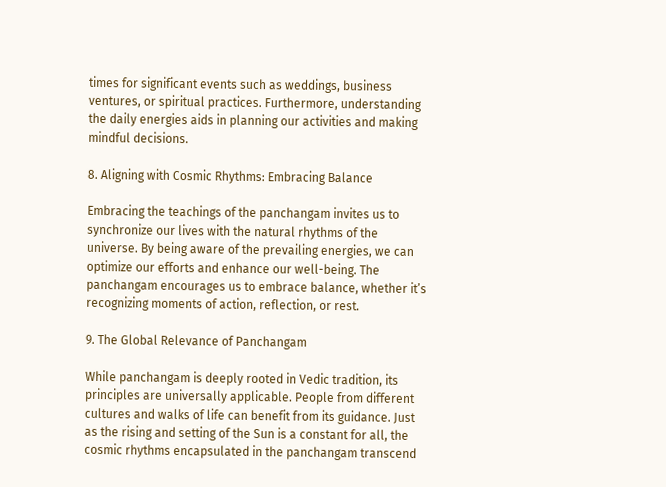times for significant events such as weddings, business ventures, or spiritual practices. Furthermore, understanding the daily energies aids in planning our activities and making mindful decisions.

8. Aligning with Cosmic Rhythms: Embracing Balance

Embracing the teachings of the panchangam invites us to synchronize our lives with the natural rhythms of the universe. By being aware of the prevailing energies, we can optimize our efforts and enhance our well-being. The panchangam encourages us to embrace balance, whether it’s recognizing moments of action, reflection, or rest.

9. The Global Relevance of Panchangam

While panchangam is deeply rooted in Vedic tradition, its principles are universally applicable. People from different cultures and walks of life can benefit from its guidance. Just as the rising and setting of the Sun is a constant for all, the cosmic rhythms encapsulated in the panchangam transcend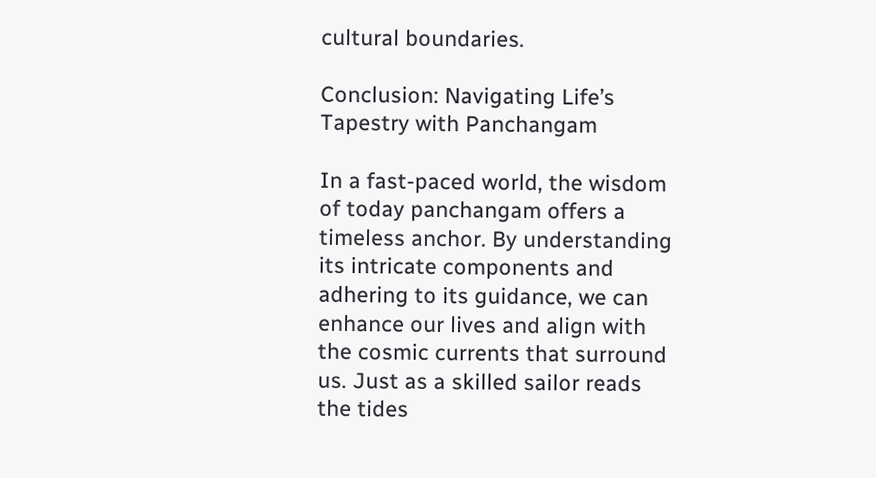cultural boundaries.

Conclusion: Navigating Life’s Tapestry with Panchangam

In a fast-paced world, the wisdom of today panchangam offers a timeless anchor. By understanding its intricate components and adhering to its guidance, we can enhance our lives and align with the cosmic currents that surround us. Just as a skilled sailor reads the tides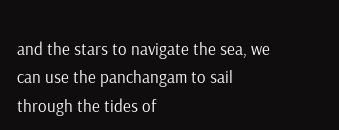and the stars to navigate the sea, we can use the panchangam to sail through the tides of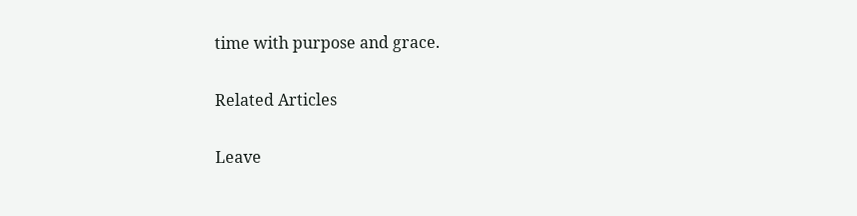time with purpose and grace.

Related Articles

Leave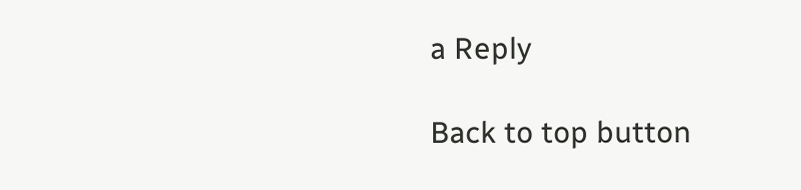a Reply

Back to top button